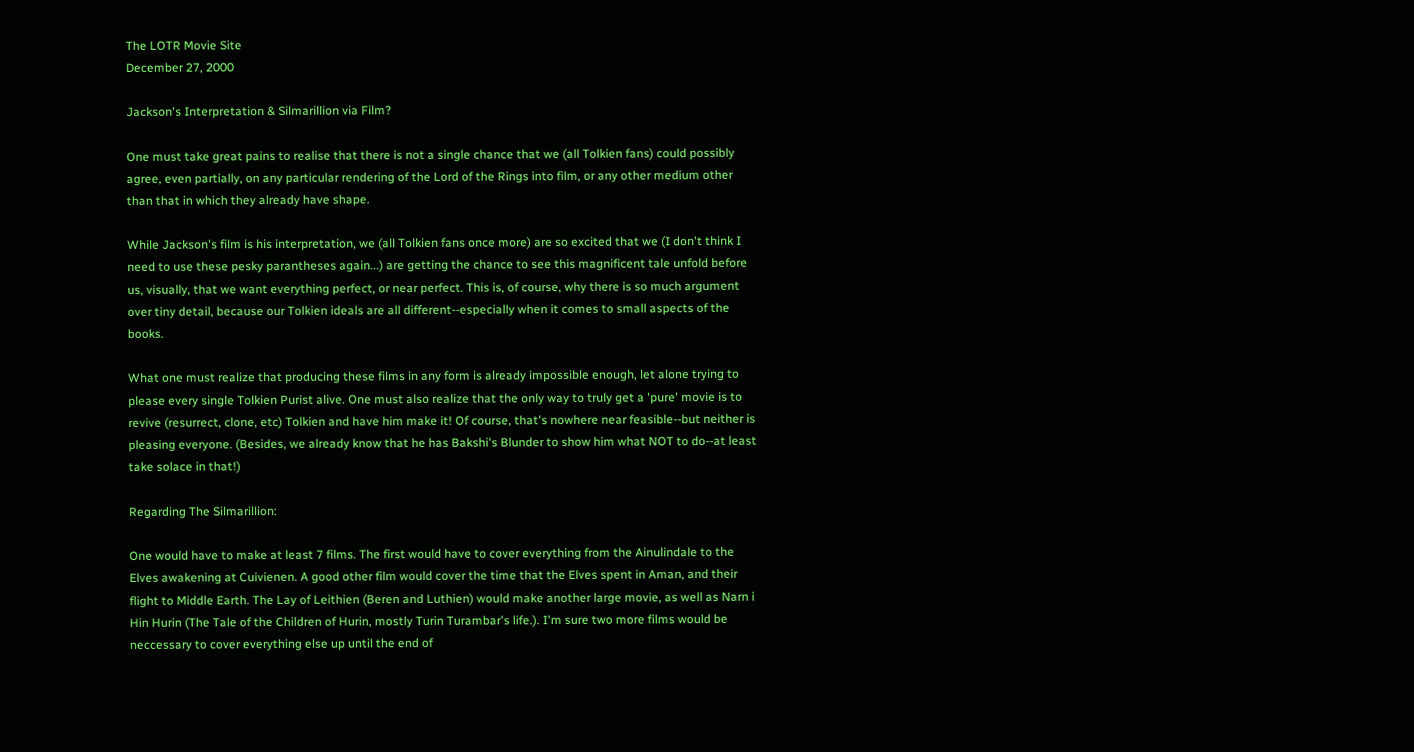The LOTR Movie Site
December 27, 2000

Jackson's Interpretation & Silmarillion via Film?

One must take great pains to realise that there is not a single chance that we (all Tolkien fans) could possibly agree, even partially, on any particular rendering of the Lord of the Rings into film, or any other medium other than that in which they already have shape.

While Jackson's film is his interpretation, we (all Tolkien fans once more) are so excited that we (I don't think I need to use these pesky parantheses again...) are getting the chance to see this magnificent tale unfold before us, visually, that we want everything perfect, or near perfect. This is, of course, why there is so much argument over tiny detail, because our Tolkien ideals are all different--especially when it comes to small aspects of the books.

What one must realize that producing these films in any form is already impossible enough, let alone trying to please every single Tolkien Purist alive. One must also realize that the only way to truly get a 'pure' movie is to revive (resurrect, clone, etc) Tolkien and have him make it! Of course, that's nowhere near feasible--but neither is pleasing everyone. (Besides, we already know that he has Bakshi's Blunder to show him what NOT to do--at least take solace in that!)

Regarding The Silmarillion:

One would have to make at least 7 films. The first would have to cover everything from the Ainulindale to the Elves awakening at Cuivienen. A good other film would cover the time that the Elves spent in Aman, and their flight to Middle Earth. The Lay of Leithien (Beren and Luthien) would make another large movie, as well as Narn i Hin Hurin (The Tale of the Children of Hurin, mostly Turin Turambar's life.). I'm sure two more films would be neccessary to cover everything else up until the end of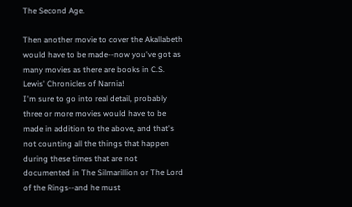The Second Age.

Then another movie to cover the Akallabeth would have to be made--now you've got as many movies as there are books in C.S. Lewis' Chronicles of Narnia!
I'm sure to go into real detail, probably three or more movies would have to be made in addition to the above, and that's not counting all the things that happen during these times that are not documented in The Silmarillion or The Lord of the Rings--and he must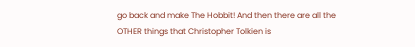go back and make The Hobbit! And then there are all the OTHER things that Christopher Tolkien is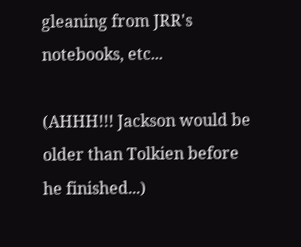gleaning from JRR's notebooks, etc...

(AHHH!!! Jackson would be older than Tolkien before he finished...)